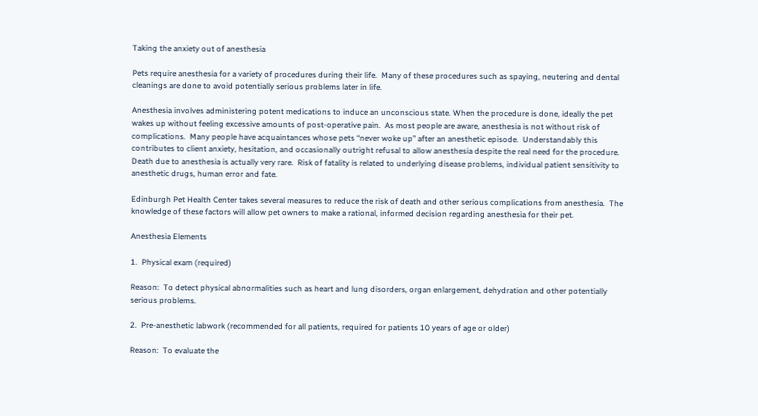Taking the anxiety out of anesthesia

Pets require anesthesia for a variety of procedures during their life.  Many of these procedures such as spaying, neutering and dental cleanings are done to avoid potentially serious problems later in life.

Anesthesia involves administering potent medications to induce an unconscious state. When the procedure is done, ideally the pet wakes up without feeling excessive amounts of post-operative pain.  As most people are aware, anesthesia is not without risk of complications.  Many people have acquaintances whose pets “never woke up” after an anesthetic episode.  Understandably this contributes to client anxiety, hesitation, and occasionally outright refusal to allow anesthesia despite the real need for the procedure.  Death due to anesthesia is actually very rare.  Risk of fatality is related to underlying disease problems, individual patient sensitivity to anesthetic drugs, human error and fate.

Edinburgh Pet Health Center takes several measures to reduce the risk of death and other serious complications from anesthesia.  The knowledge of these factors will allow pet owners to make a rational, informed decision regarding anesthesia for their pet.

Anesthesia Elements

1.  Physical exam (required)

Reason:  To detect physical abnormalities such as heart and lung disorders, organ enlargement, dehydration and other potentially serious problems.

2.  Pre-anesthetic labwork (recommended for all patients, required for patients 10 years of age or older)

Reason:  To evaluate the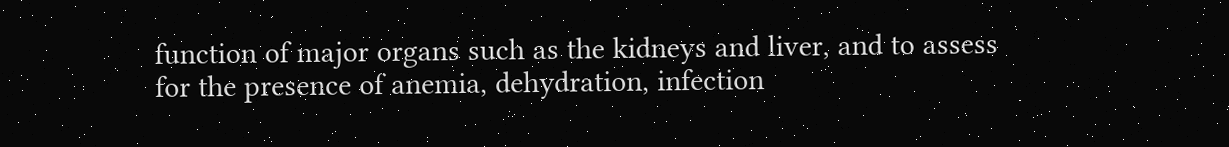function of major organs such as the kidneys and liver, and to assess for the presence of anemia, dehydration, infection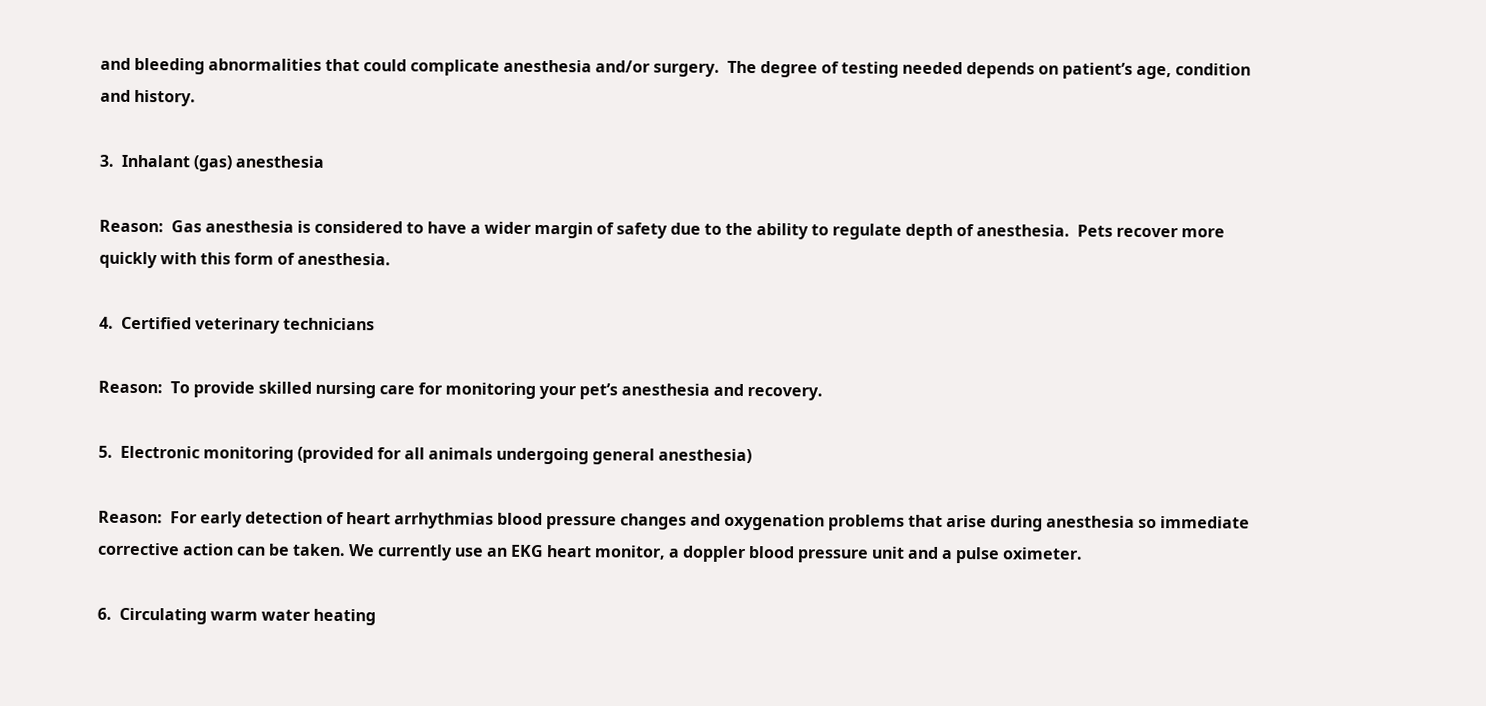and bleeding abnormalities that could complicate anesthesia and/or surgery.  The degree of testing needed depends on patient’s age, condition and history.

3.  Inhalant (gas) anesthesia

Reason:  Gas anesthesia is considered to have a wider margin of safety due to the ability to regulate depth of anesthesia.  Pets recover more quickly with this form of anesthesia.

4.  Certified veterinary technicians

Reason:  To provide skilled nursing care for monitoring your pet’s anesthesia and recovery.

5.  Electronic monitoring (provided for all animals undergoing general anesthesia)

Reason:  For early detection of heart arrhythmias blood pressure changes and oxygenation problems that arise during anesthesia so immediate corrective action can be taken. We currently use an EKG heart monitor, a doppler blood pressure unit and a pulse oximeter.

6.  Circulating warm water heating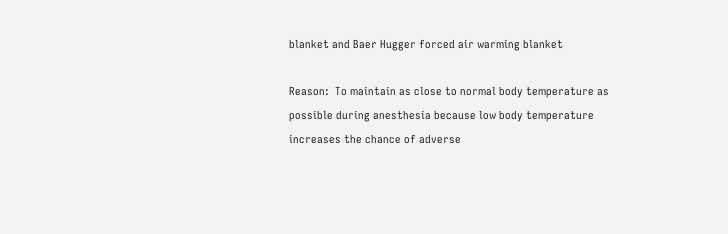blanket and Baer Hugger forced air warming blanket

Reason:  To maintain as close to normal body temperature as possible during anesthesia because low body temperature increases the chance of adverse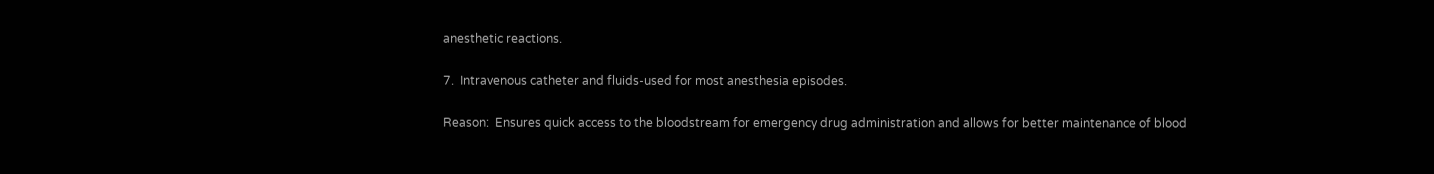anesthetic reactions.

7.  Intravenous catheter and fluids-used for most anesthesia episodes.

Reason:  Ensures quick access to the bloodstream for emergency drug administration and allows for better maintenance of blood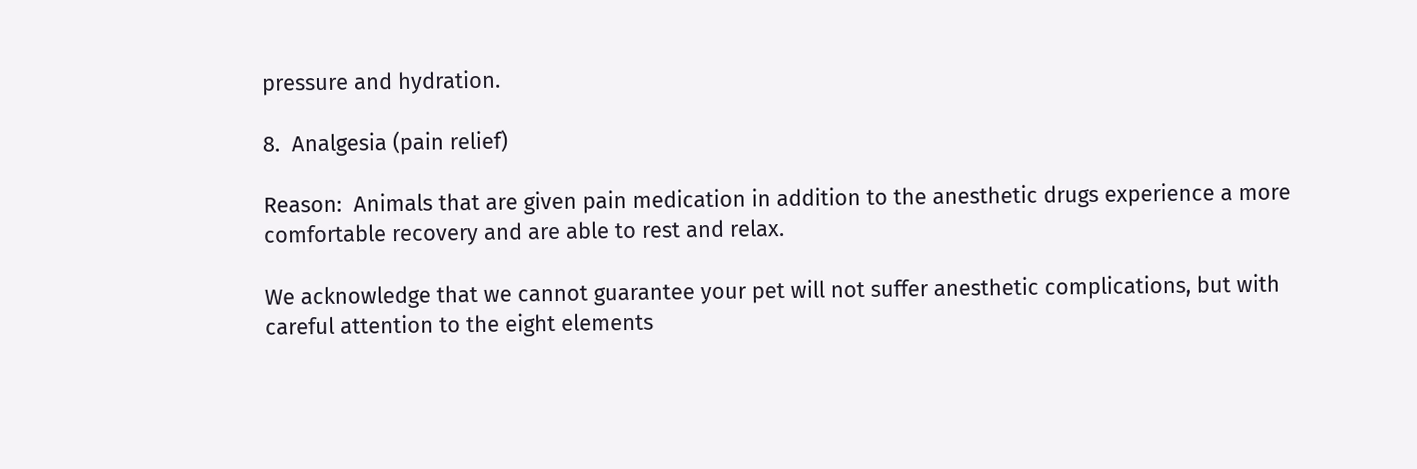pressure and hydration.

8.  Analgesia (pain relief)

Reason:  Animals that are given pain medication in addition to the anesthetic drugs experience a more comfortable recovery and are able to rest and relax.

We acknowledge that we cannot guarantee your pet will not suffer anesthetic complications, but with careful attention to the eight elements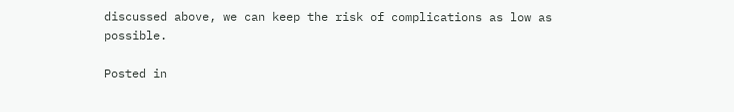discussed above, we can keep the risk of complications as low as possible.

Posted in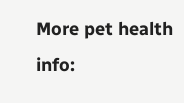More pet health info: